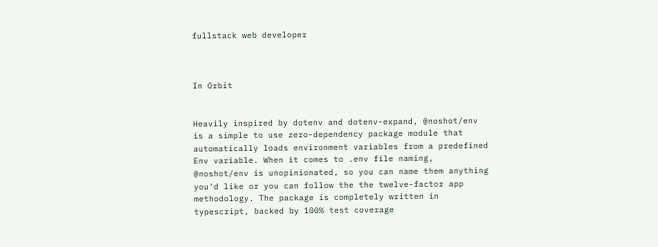fullstack web developer



In Orbit


Heavily inspired by dotenv and dotenv-expand, @noshot/env is a simple to use zero-dependency package module that automatically loads environment variables from a predefined Env variable. When it comes to .env file naming, @noshot/env is unopinionated, so you can name them anything you'd like or you can follow the the twelve-factor app methodology. The package is completely written in typescript, backed by 100% test coverage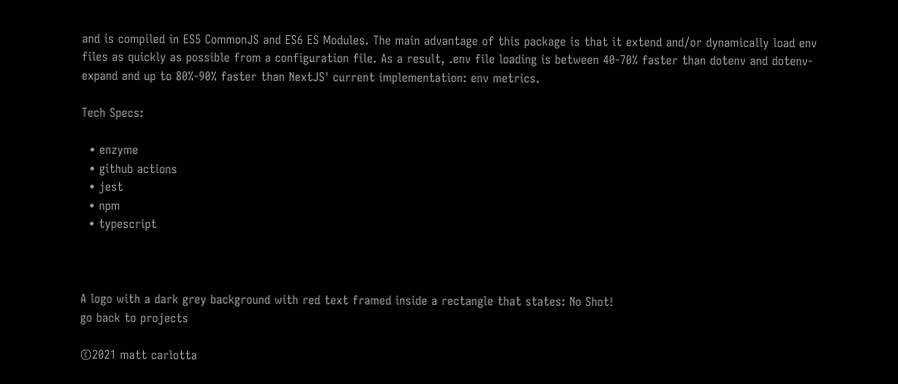and is compiled in ES5 CommonJS and ES6 ES Modules. The main advantage of this package is that it extend and/or dynamically load env files as quickly as possible from a configuration file. As a result, .env file loading is between 40-70% faster than dotenv and dotenv-expand and up to 80%-90% faster than NextJS' current implementation: env metrics.

Tech Specs:

  • enzyme
  • github actions
  • jest
  • npm
  • typescript



A logo with a dark grey background with red text framed inside a rectangle that states: No Shot!
go back to projects

©2021 matt carlotta